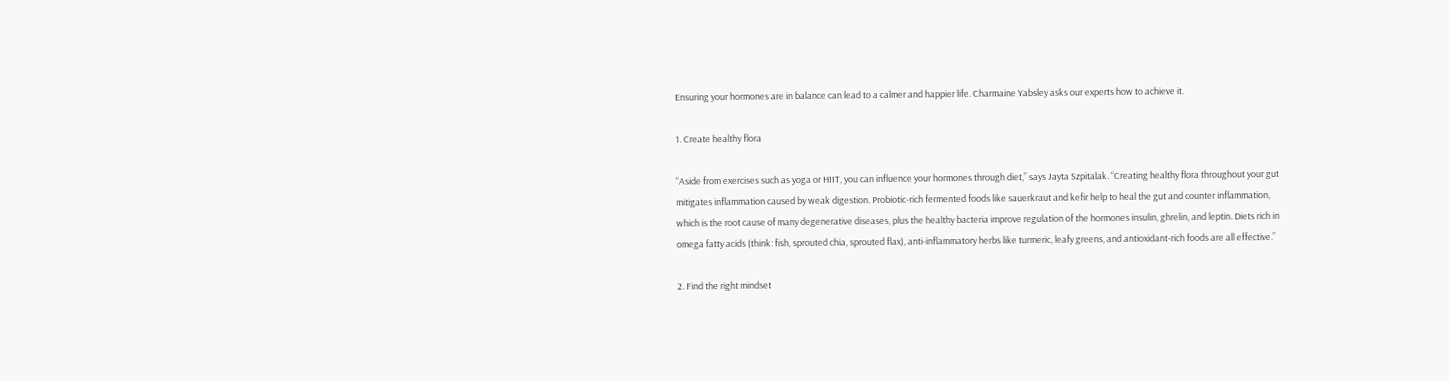Ensuring your hormones are in balance can lead to a calmer and happier life. Charmaine Yabsley asks our experts how to achieve it.

1. Create healthy flora

“Aside from exercises such as yoga or HIIT, you can influence your hormones through diet,” says Jayta Szpitalak. “Creating healthy flora throughout your gut mitigates inflammation caused by weak digestion. Probiotic-rich fermented foods like sauerkraut and kefir help to heal the gut and counter inflammation, which is the root cause of many degenerative diseases, plus the healthy bacteria improve regulation of the hormones insulin, ghrelin, and leptin. Diets rich in omega fatty acids (think: fish, sprouted chia, sprouted flax), anti-inflammatory herbs like turmeric, leafy greens, and antioxidant-rich foods are all effective.”

2. Find the right mindset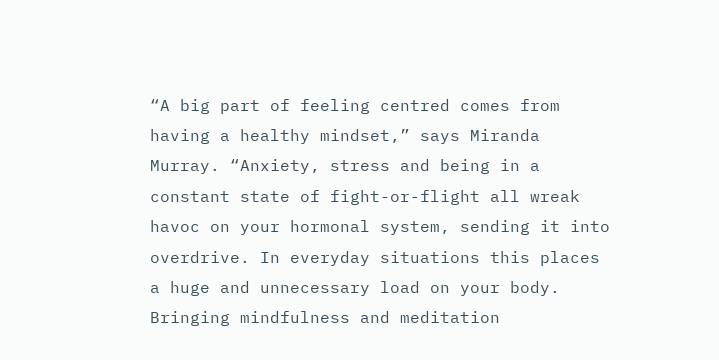“A big part of feeling centred comes from having a healthy mindset,” says Miranda Murray. “Anxiety, stress and being in a constant state of fight-or-flight all wreak havoc on your hormonal system, sending it into overdrive. In everyday situations this places a huge and unnecessary load on your body. Bringing mindfulness and meditation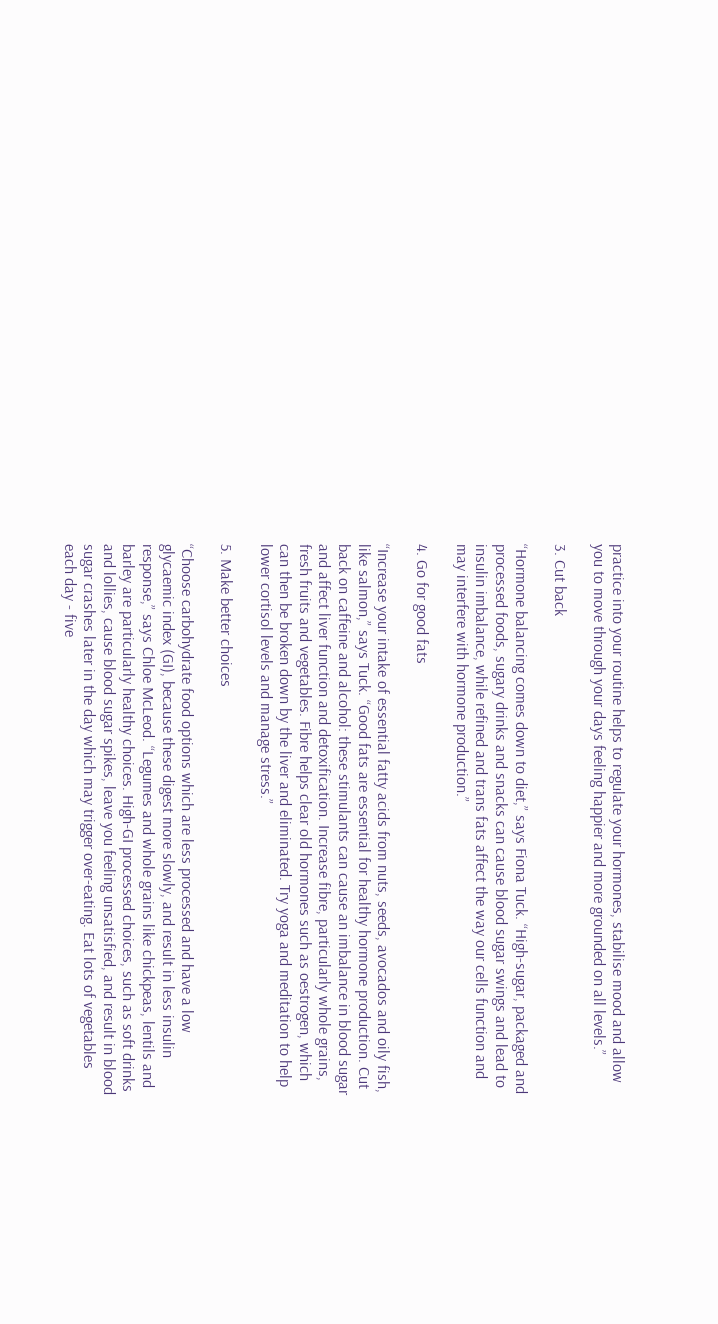practice into your routine helps to regulate your hormones, stabilise mood and allow you to move through your days feeling happier and more grounded on all levels.”

3. Cut back

“Hormone balancing comes down to diet,” says Fiona Tuck. “High-sugar, packaged and processed foods, sugary drinks and snacks can cause blood sugar swings and lead to insulin imbalance, while refined and trans fats affect the way our cells function and may interfere with hormone production.”

4. Go for good fats

“Increase your intake of essential fatty acids from nuts, seeds, avocados and oily fish, like salmon,” says Tuck. “Good fats are essential for healthy hormone production. Cut back on caffeine and alcohol: these stimulants can cause an imbalance in blood sugar and affect liver function and detoxification. Increase fibre, particularly whole grains, fresh fruits and vegetables. Fibre helps clear old hormones such as oestrogen, which can then be broken down by the liver and eliminated. Try yoga and meditation to help lower cortisol levels and manage stress.”

5. Make better choices

“Choose carbohydrate food options which are less processed and have a low glycaemic index (GI), because these digest more slowly, and result in less insulin response,” says Chloe McLeod. “Legumes and whole grains like chickpeas, lentils and barley are particularly healthy choices. High-GI processed choices, such as soft drinks and lollies, cause blood sugar spikes, leave you feeling unsatisfied, and result in blood sugar crashes later in the day which may trigger over-eating. Eat lots of vegetables each day - five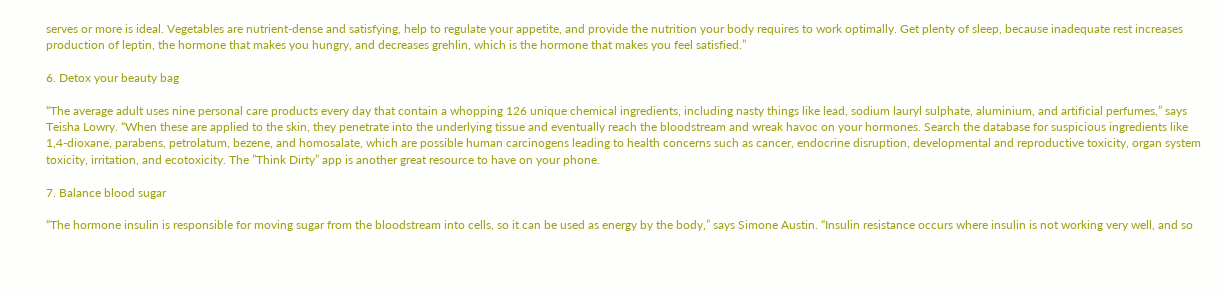serves or more is ideal. Vegetables are nutrient-dense and satisfying, help to regulate your appetite, and provide the nutrition your body requires to work optimally. Get plenty of sleep, because inadequate rest increases production of leptin, the hormone that makes you hungry, and decreases grehlin, which is the hormone that makes you feel satisfied.”

6. Detox your beauty bag

“The average adult uses nine personal care products every day that contain a whopping 126 unique chemical ingredients, including nasty things like lead, sodium lauryl sulphate, aluminium, and artificial perfumes,” says Teisha Lowry. “When these are applied to the skin, they penetrate into the underlying tissue and eventually reach the bloodstream and wreak havoc on your hormones. Search the database for suspicious ingredients like 1,4-dioxane, parabens, petrolatum, bezene, and homosalate, which are possible human carcinogens leading to health concerns such as cancer, endocrine disruption, developmental and reproductive toxicity, organ system toxicity, irritation, and ecotoxicity. The ”Think Dirty” app is another great resource to have on your phone.

7. Balance blood sugar

“The hormone insulin is responsible for moving sugar from the bloodstream into cells, so it can be used as energy by the body,” says Simone Austin. “Insulin resistance occurs where insulin is not working very well, and so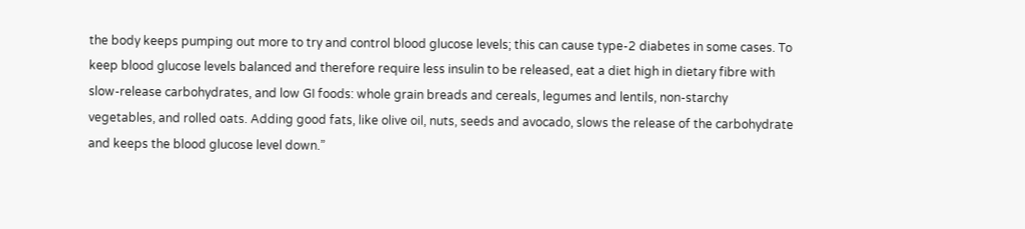the body keeps pumping out more to try and control blood glucose levels; this can cause type-2 diabetes in some cases. To keep blood glucose levels balanced and therefore require less insulin to be released, eat a diet high in dietary fibre with slow-release carbohydrates, and low GI foods: whole grain breads and cereals, legumes and lentils, non-starchy vegetables, and rolled oats. Adding good fats, like olive oil, nuts, seeds and avocado, slows the release of the carbohydrate and keeps the blood glucose level down.”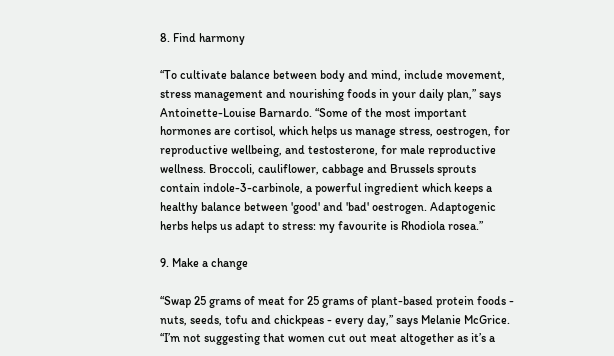8. Find harmony

“To cultivate balance between body and mind, include movement, stress management and nourishing foods in your daily plan,” says Antoinette-Louise Barnardo. “Some of the most important hormones are cortisol, which helps us manage stress, oestrogen, for reproductive wellbeing, and testosterone, for male reproductive wellness. Broccoli, cauliflower, cabbage and Brussels sprouts contain indole-3-carbinole, a powerful ingredient which keeps a healthy balance between 'good' and 'bad' oestrogen. Adaptogenic herbs helps us adapt to stress: my favourite is Rhodiola rosea.”

9. Make a change

“Swap 25 grams of meat for 25 grams of plant-based protein foods - nuts, seeds, tofu and chickpeas - every day,” says Melanie McGrice. “I’m not suggesting that women cut out meat altogether as it’s a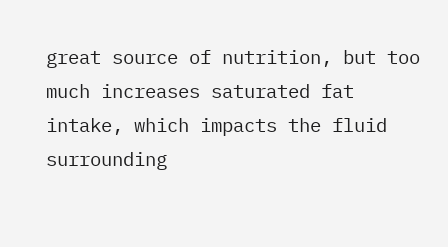great source of nutrition, but too much increases saturated fat intake, which impacts the fluid surrounding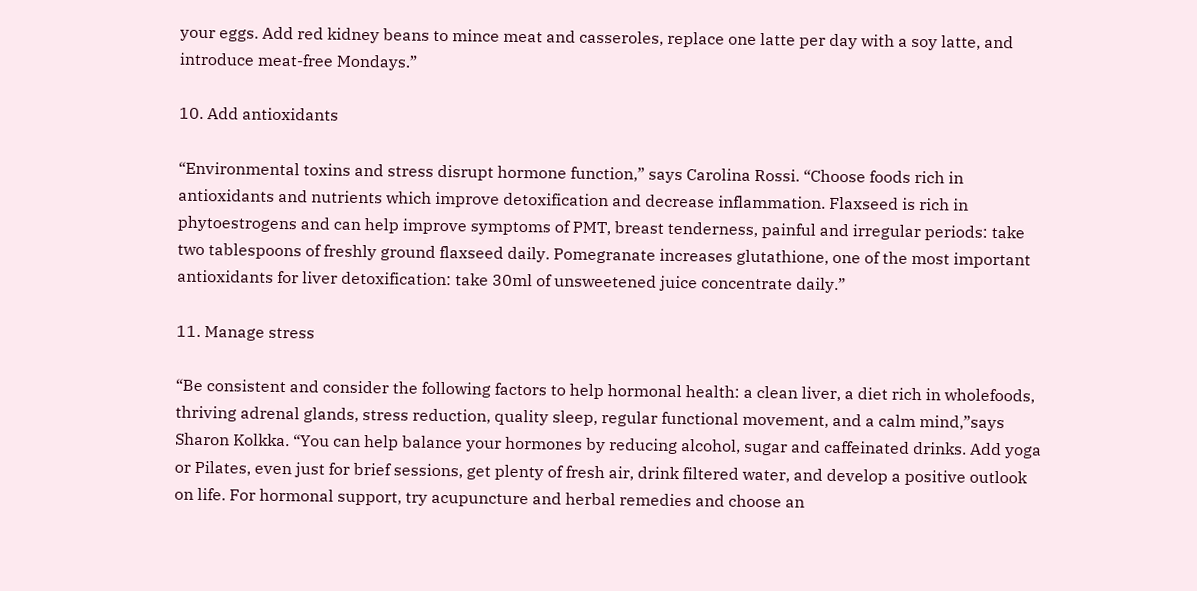your eggs. Add red kidney beans to mince meat and casseroles, replace one latte per day with a soy latte, and introduce meat-free Mondays.”

10. Add antioxidants

“Environmental toxins and stress disrupt hormone function,” says Carolina Rossi. “Choose foods rich in antioxidants and nutrients which improve detoxification and decrease inflammation. Flaxseed is rich in phytoestrogens and can help improve symptoms of PMT, breast tenderness, painful and irregular periods: take two tablespoons of freshly ground flaxseed daily. Pomegranate increases glutathione, one of the most important antioxidants for liver detoxification: take 30ml of unsweetened juice concentrate daily.”

11. Manage stress

“Be consistent and consider the following factors to help hormonal health: a clean liver, a diet rich in wholefoods, thriving adrenal glands, stress reduction, quality sleep, regular functional movement, and a calm mind,”says Sharon Kolkka. “You can help balance your hormones by reducing alcohol, sugar and caffeinated drinks. Add yoga or Pilates, even just for brief sessions, get plenty of fresh air, drink filtered water, and develop a positive outlook on life. For hormonal support, try acupuncture and herbal remedies and choose an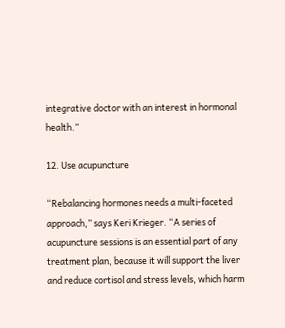integrative doctor with an interest in hormonal health.”

12. Use acupuncture

“Rebalancing hormones needs a multi-faceted approach,” says Keri Krieger. “A series of acupuncture sessions is an essential part of any treatment plan, because it will support the liver and reduce cortisol and stress levels, which harm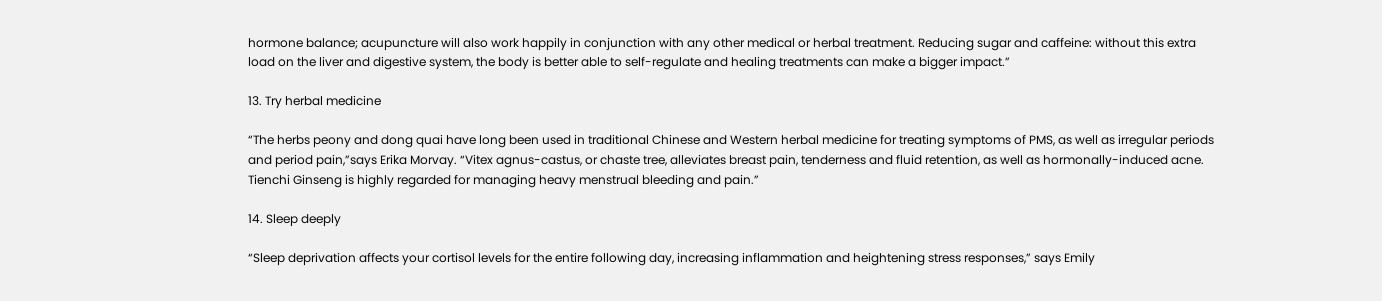hormone balance; acupuncture will also work happily in conjunction with any other medical or herbal treatment. Reducing sugar and caffeine: without this extra load on the liver and digestive system, the body is better able to self-regulate and healing treatments can make a bigger impact.”

13. Try herbal medicine

“The herbs peony and dong quai have long been used in traditional Chinese and Western herbal medicine for treating symptoms of PMS, as well as irregular periods and period pain,”says Erika Morvay. “Vitex agnus-castus, or chaste tree, alleviates breast pain, tenderness and fluid retention, as well as hormonally-induced acne. Tienchi Ginseng is highly regarded for managing heavy menstrual bleeding and pain.”

14. Sleep deeply

“Sleep deprivation affects your cortisol levels for the entire following day, increasing inflammation and heightening stress responses,” says Emily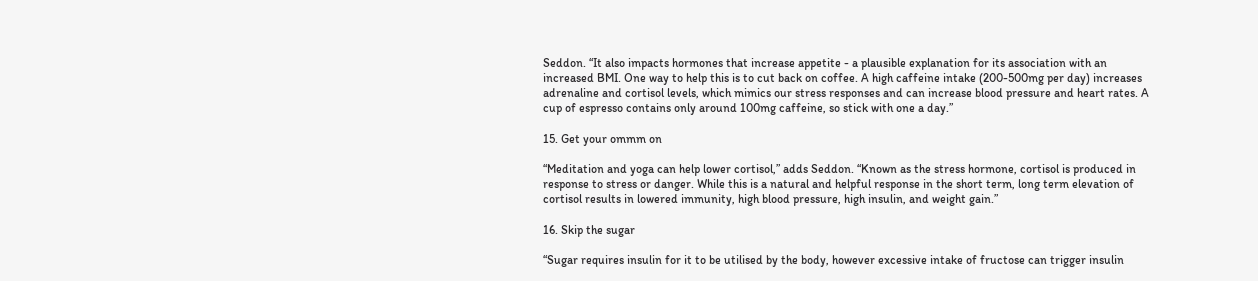Seddon. “It also impacts hormones that increase appetite - a plausible explanation for its association with an increased BMI. One way to help this is to cut back on coffee. A high caffeine intake (200-500mg per day) increases adrenaline and cortisol levels, which mimics our stress responses and can increase blood pressure and heart rates. A cup of espresso contains only around 100mg caffeine, so stick with one a day.”

15. Get your ommm on

“Meditation and yoga can help lower cortisol,” adds Seddon. “Known as the stress hormone, cortisol is produced in response to stress or danger. While this is a natural and helpful response in the short term, long term elevation of cortisol results in lowered immunity, high blood pressure, high insulin, and weight gain.”

16. Skip the sugar

“Sugar requires insulin for it to be utilised by the body, however excessive intake of fructose can trigger insulin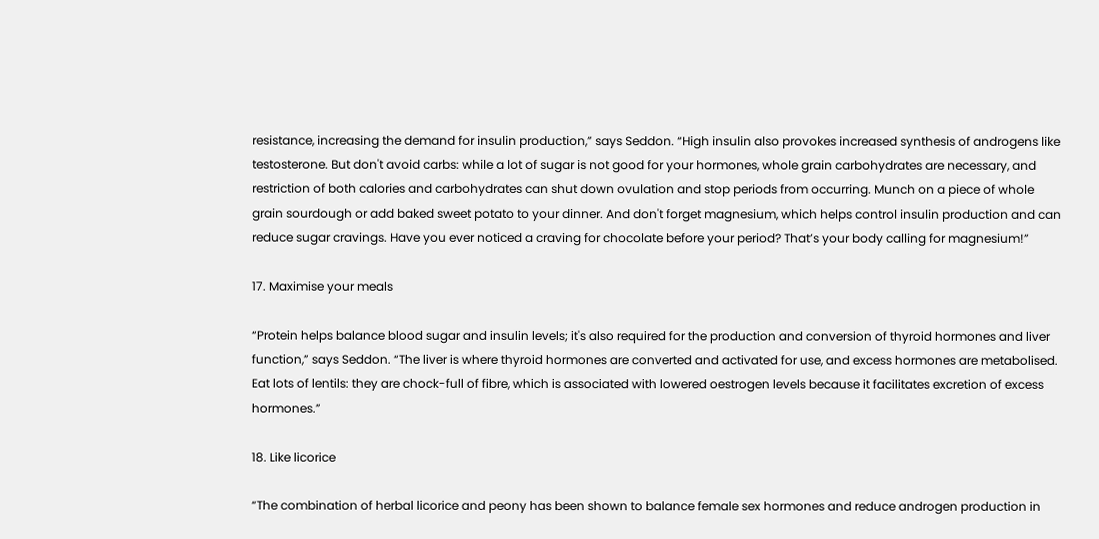resistance, increasing the demand for insulin production,” says Seddon. “High insulin also provokes increased synthesis of androgens like testosterone. But don't avoid carbs: while a lot of sugar is not good for your hormones, whole grain carbohydrates are necessary, and restriction of both calories and carbohydrates can shut down ovulation and stop periods from occurring. Munch on a piece of whole grain sourdough or add baked sweet potato to your dinner. And don't forget magnesium, which helps control insulin production and can reduce sugar cravings. Have you ever noticed a craving for chocolate before your period? That’s your body calling for magnesium!”

17. Maximise your meals

“Protein helps balance blood sugar and insulin levels; it's also required for the production and conversion of thyroid hormones and liver function,” says Seddon. “The liver is where thyroid hormones are converted and activated for use, and excess hormones are metabolised. Eat lots of lentils: they are chock-full of fibre, which is associated with lowered oestrogen levels because it facilitates excretion of excess hormones.”

18. Like licorice

“The combination of herbal licorice and peony has been shown to balance female sex hormones and reduce androgen production in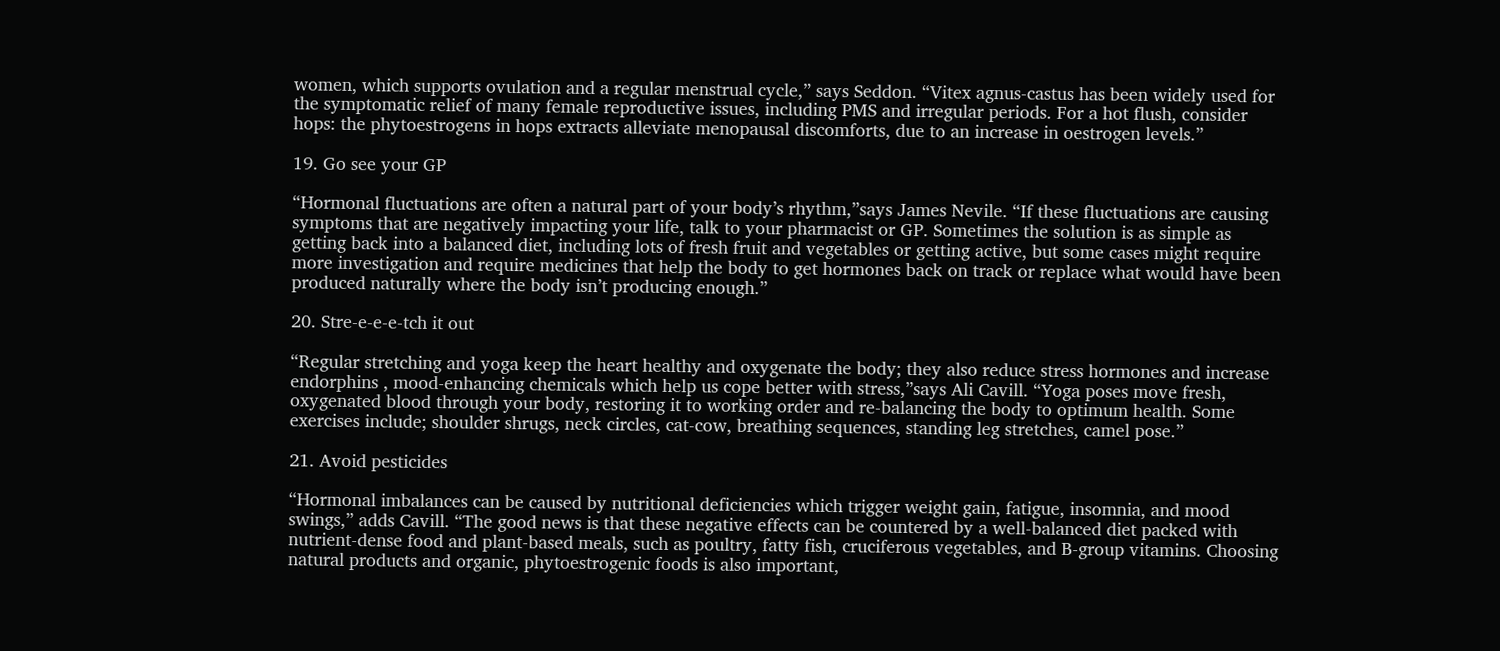women, which supports ovulation and a regular menstrual cycle,” says Seddon. “Vitex agnus-castus has been widely used for the symptomatic relief of many female reproductive issues, including PMS and irregular periods. For a hot flush, consider hops: the phytoestrogens in hops extracts alleviate menopausal discomforts, due to an increase in oestrogen levels.”

19. Go see your GP

“Hormonal fluctuations are often a natural part of your body’s rhythm,”says James Nevile. “If these fluctuations are causing symptoms that are negatively impacting your life, talk to your pharmacist or GP. Sometimes the solution is as simple as getting back into a balanced diet, including lots of fresh fruit and vegetables or getting active, but some cases might require more investigation and require medicines that help the body to get hormones back on track or replace what would have been produced naturally where the body isn’t producing enough.”

20. Stre-e-e-e-tch it out

“Regular stretching and yoga keep the heart healthy and oxygenate the body; they also reduce stress hormones and increase endorphins , mood-enhancing chemicals which help us cope better with stress,”says Ali Cavill. “Yoga poses move fresh, oxygenated blood through your body, restoring it to working order and re-balancing the body to optimum health. Some exercises include; shoulder shrugs, neck circles, cat-cow, breathing sequences, standing leg stretches, camel pose.”

21. Avoid pesticides

“Hormonal imbalances can be caused by nutritional deficiencies which trigger weight gain, fatigue, insomnia, and mood swings,” adds Cavill. “The good news is that these negative effects can be countered by a well-balanced diet packed with nutrient-dense food and plant-based meals, such as poultry, fatty fish, cruciferous vegetables, and B-group vitamins. Choosing natural products and organic, phytoestrogenic foods is also important,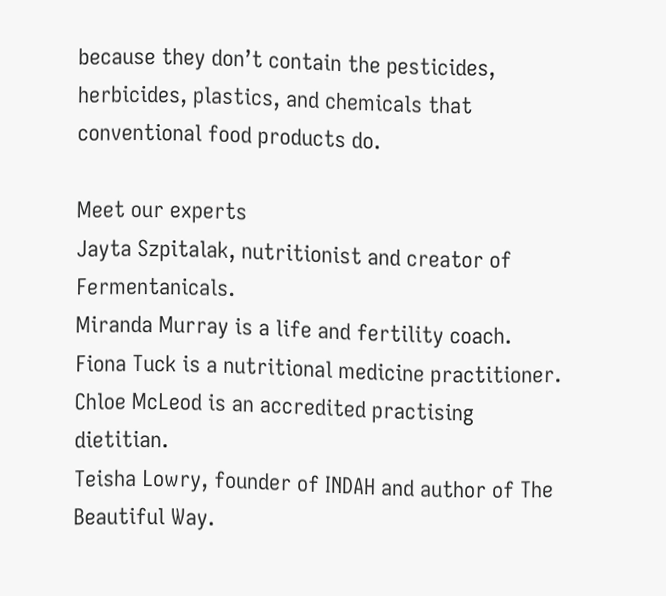because they don’t contain the pesticides, herbicides, plastics, and chemicals that conventional food products do.

Meet our experts
Jayta Szpitalak, nutritionist and creator of Fermentanicals.
Miranda Murray is a life and fertility coach.
Fiona Tuck is a nutritional medicine practitioner.
Chloe McLeod is an accredited practising dietitian.
Teisha Lowry, founder of INDAH and author of The Beautiful Way.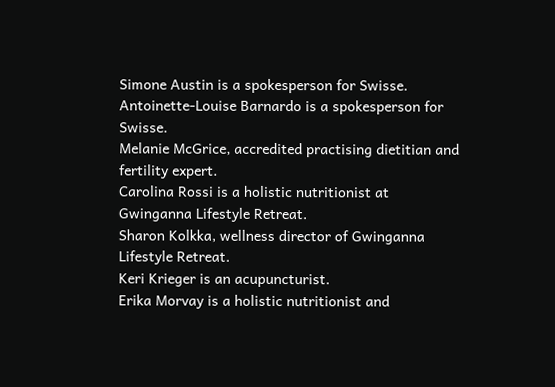Simone Austin is a spokesperson for Swisse.
Antoinette-Louise Barnardo is a spokesperson for Swisse.
Melanie McGrice, accredited practising dietitian and fertility expert.
Carolina Rossi is a holistic nutritionist at Gwinganna Lifestyle Retreat.
Sharon Kolkka, wellness director of Gwinganna Lifestyle Retreat.
Keri Krieger is an acupuncturist.
Erika Morvay is a holistic nutritionist and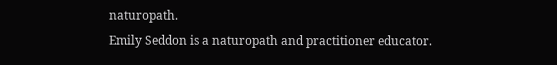naturopath.
Emily Seddon is a naturopath and practitioner educator.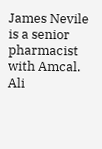James Nevile is a senior pharmacist with Amcal.
Ali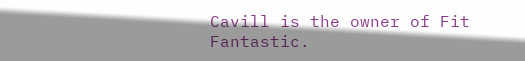Cavill is the owner of Fit Fantastic.